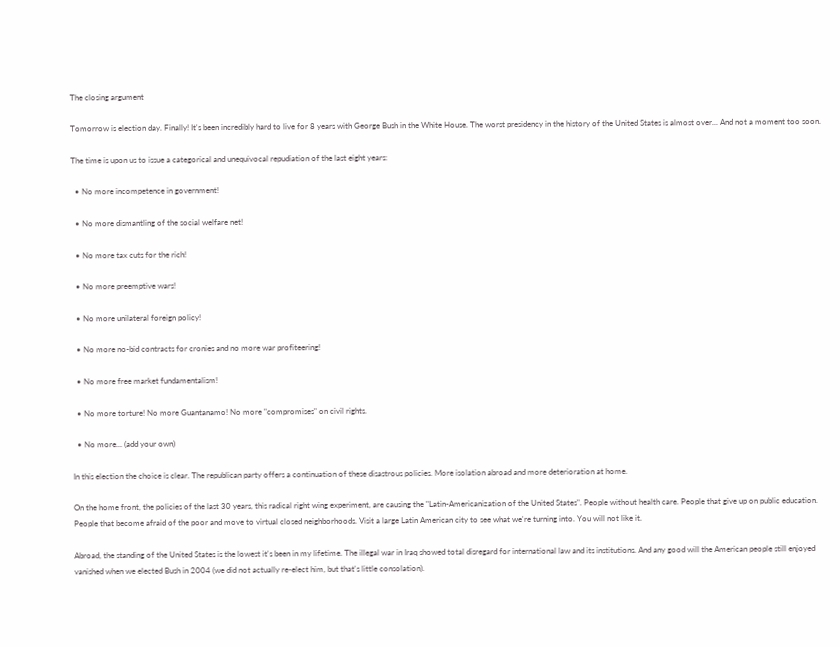The closing argument

Tomorrow is election day. Finally! It's been incredibly hard to live for 8 years with George Bush in the White House. The worst presidency in the history of the United States is almost over... And not a moment too soon.

The time is upon us to issue a categorical and unequivocal repudiation of the last eight years:

  • No more incompetence in government!

  • No more dismantling of the social welfare net!

  • No more tax cuts for the rich!

  • No more preemptive wars!

  • No more unilateral foreign policy!

  • No more no-bid contracts for cronies and no more war profiteering!

  • No more free market fundamentalism!

  • No more torture! No more Guantanamo! No more "compromises" on civil rights.

  • No more... (add your own)

In this election the choice is clear. The republican party offers a continuation of these disastrous policies. More isolation abroad and more deterioration at home.

On the home front, the policies of the last 30 years, this radical right wing experiment, are causing the "Latin-Americanization of the United States". People without health care. People that give up on public education. People that become afraid of the poor and move to virtual closed neighborhoods. Visit a large Latin American city to see what we're turning into. You will not like it.

Abroad, the standing of the United States is the lowest it's been in my lifetime. The illegal war in Iraq showed total disregard for international law and its institutions. And any good will the American people still enjoyed vanished when we elected Bush in 2004 (we did not actually re-elect him, but that's little consolation).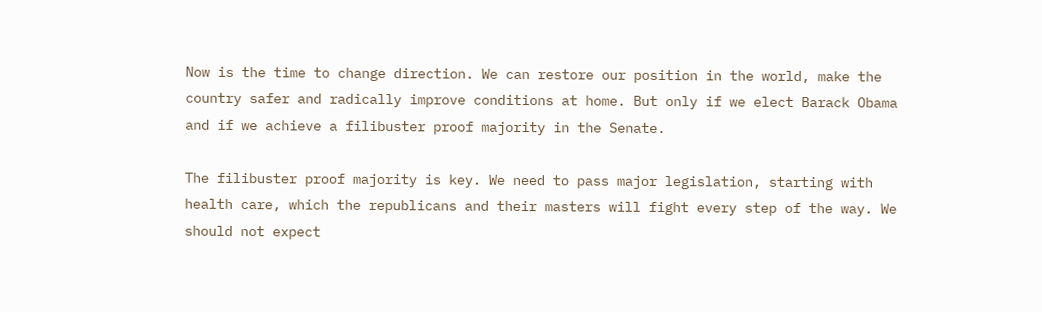Now is the time to change direction. We can restore our position in the world, make the country safer and radically improve conditions at home. But only if we elect Barack Obama and if we achieve a filibuster proof majority in the Senate.

The filibuster proof majority is key. We need to pass major legislation, starting with health care, which the republicans and their masters will fight every step of the way. We should not expect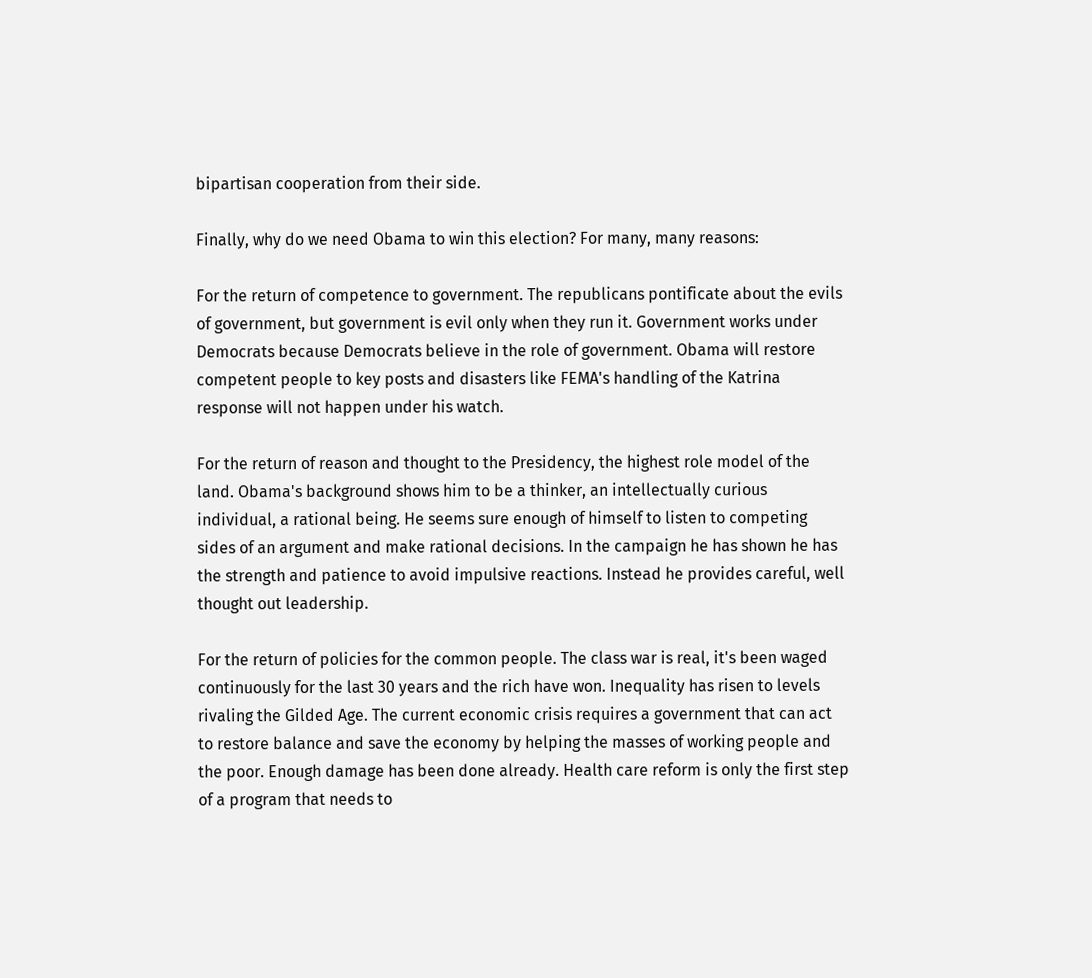bipartisan cooperation from their side.

Finally, why do we need Obama to win this election? For many, many reasons:

For the return of competence to government. The republicans pontificate about the evils of government, but government is evil only when they run it. Government works under Democrats because Democrats believe in the role of government. Obama will restore competent people to key posts and disasters like FEMA's handling of the Katrina response will not happen under his watch.

For the return of reason and thought to the Presidency, the highest role model of the land. Obama's background shows him to be a thinker, an intellectually curious individual, a rational being. He seems sure enough of himself to listen to competing sides of an argument and make rational decisions. In the campaign he has shown he has the strength and patience to avoid impulsive reactions. Instead he provides careful, well thought out leadership.

For the return of policies for the common people. The class war is real, it's been waged continuously for the last 30 years and the rich have won. Inequality has risen to levels rivaling the Gilded Age. The current economic crisis requires a government that can act to restore balance and save the economy by helping the masses of working people and the poor. Enough damage has been done already. Health care reform is only the first step of a program that needs to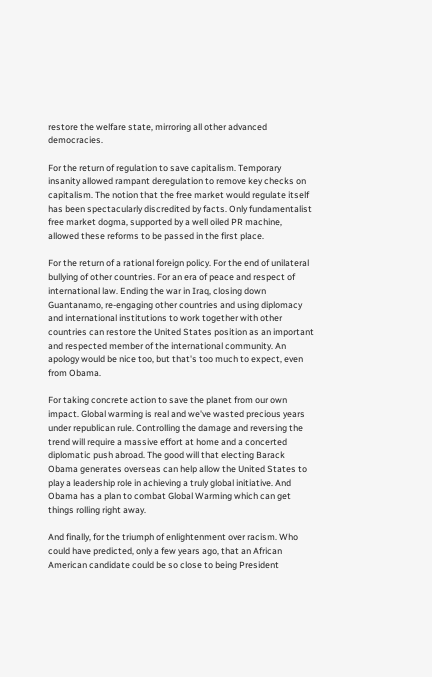restore the welfare state, mirroring all other advanced democracies.

For the return of regulation to save capitalism. Temporary insanity allowed rampant deregulation to remove key checks on capitalism. The notion that the free market would regulate itself has been spectacularly discredited by facts. Only fundamentalist free market dogma, supported by a well oiled PR machine, allowed these reforms to be passed in the first place.

For the return of a rational foreign policy. For the end of unilateral bullying of other countries. For an era of peace and respect of international law. Ending the war in Iraq, closing down Guantanamo, re-engaging other countries and using diplomacy and international institutions to work together with other countries can restore the United States position as an important and respected member of the international community. An apology would be nice too, but that's too much to expect, even from Obama.

For taking concrete action to save the planet from our own impact. Global warming is real and we've wasted precious years under republican rule. Controlling the damage and reversing the trend will require a massive effort at home and a concerted diplomatic push abroad. The good will that electing Barack Obama generates overseas can help allow the United States to play a leadership role in achieving a truly global initiative. And Obama has a plan to combat Global Warming which can get things rolling right away.

And finally, for the triumph of enlightenment over racism. Who could have predicted, only a few years ago, that an African American candidate could be so close to being President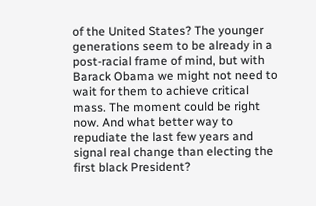of the United States? The younger generations seem to be already in a post-racial frame of mind, but with Barack Obama we might not need to wait for them to achieve critical mass. The moment could be right now. And what better way to repudiate the last few years and signal real change than electing the first black President?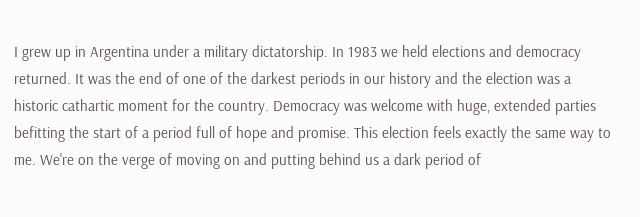I grew up in Argentina under a military dictatorship. In 1983 we held elections and democracy returned. It was the end of one of the darkest periods in our history and the election was a historic cathartic moment for the country. Democracy was welcome with huge, extended parties befitting the start of a period full of hope and promise. This election feels exactly the same way to me. We're on the verge of moving on and putting behind us a dark period of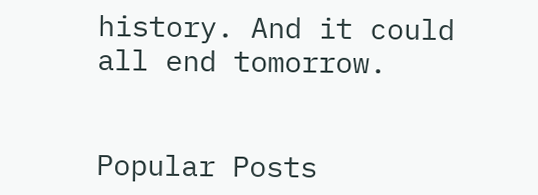history. And it could all end tomorrow.


Popular Posts